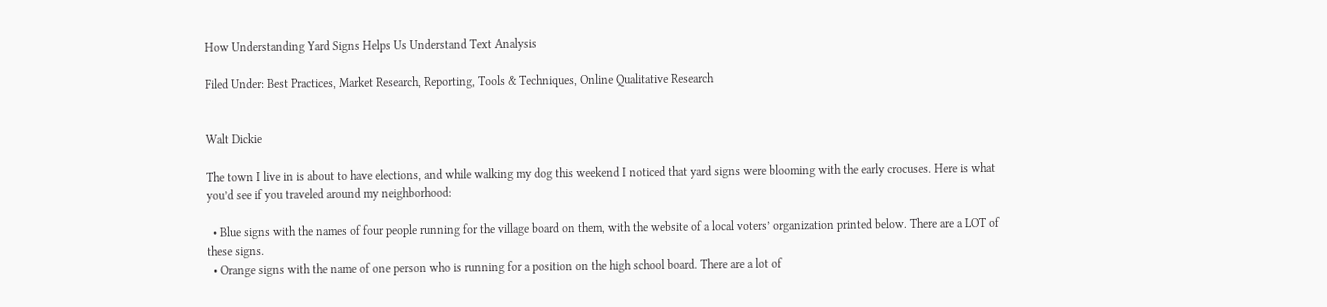How Understanding Yard Signs Helps Us Understand Text Analysis

Filed Under: Best Practices, Market Research, Reporting, Tools & Techniques, Online Qualitative Research


Walt Dickie

The town I live in is about to have elections, and while walking my dog this weekend I noticed that yard signs were blooming with the early crocuses. Here is what you’d see if you traveled around my neighborhood:

  • Blue signs with the names of four people running for the village board on them, with the website of a local voters’ organization printed below. There are a LOT of these signs.
  • Orange signs with the name of one person who is running for a position on the high school board. There are a lot of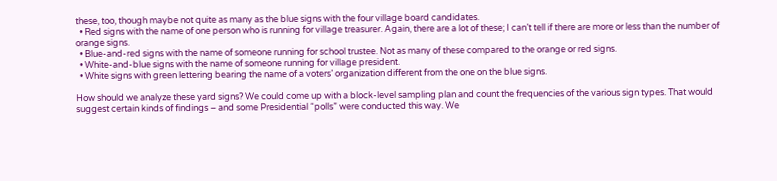these, too, though maybe not quite as many as the blue signs with the four village board candidates.
  • Red signs with the name of one person who is running for village treasurer. Again, there are a lot of these; I can’t tell if there are more or less than the number of orange signs.
  • Blue-and-red signs with the name of someone running for school trustee. Not as many of these compared to the orange or red signs.
  • White-and-blue signs with the name of someone running for village president.
  • White signs with green lettering bearing the name of a voters’ organization different from the one on the blue signs.

How should we analyze these yard signs? We could come up with a block-level sampling plan and count the frequencies of the various sign types. That would suggest certain kinds of findings – and some Presidential “polls” were conducted this way. We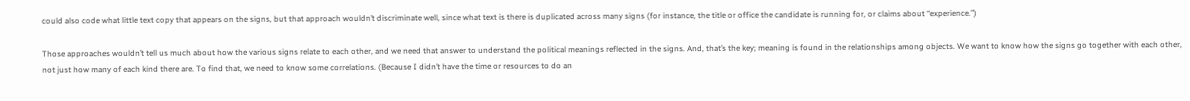could also code what little text copy that appears on the signs, but that approach wouldn’t discriminate well, since what text is there is duplicated across many signs (for instance, the title or office the candidate is running for, or claims about “experience.”)

Those approaches wouldn’t tell us much about how the various signs relate to each other, and we need that answer to understand the political meanings reflected in the signs. And, that’s the key; meaning is found in the relationships among objects. We want to know how the signs go together with each other, not just how many of each kind there are. To find that, we need to know some correlations. (Because I didn’t have the time or resources to do an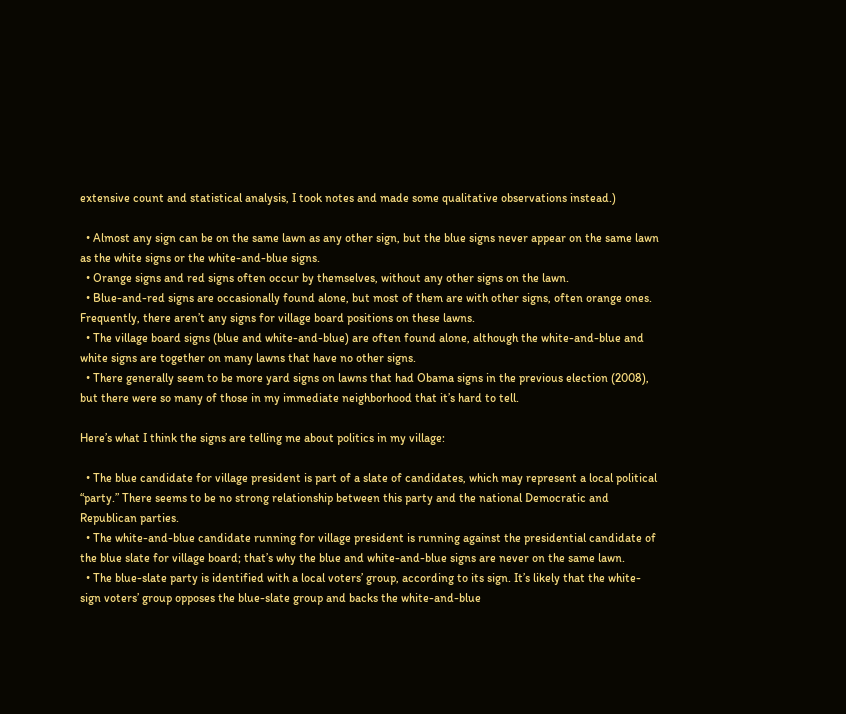extensive count and statistical analysis, I took notes and made some qualitative observations instead.)

  • Almost any sign can be on the same lawn as any other sign, but the blue signs never appear on the same lawn as the white signs or the white-and-blue signs.
  • Orange signs and red signs often occur by themselves, without any other signs on the lawn.
  • Blue-and-red signs are occasionally found alone, but most of them are with other signs, often orange ones. Frequently, there aren’t any signs for village board positions on these lawns.
  • The village board signs (blue and white-and-blue) are often found alone, although the white-and-blue and white signs are together on many lawns that have no other signs.
  • There generally seem to be more yard signs on lawns that had Obama signs in the previous election (2008), but there were so many of those in my immediate neighborhood that it’s hard to tell.

Here’s what I think the signs are telling me about politics in my village:

  • The blue candidate for village president is part of a slate of candidates, which may represent a local political “party.” There seems to be no strong relationship between this party and the national Democratic and Republican parties.
  • The white-and-blue candidate running for village president is running against the presidential candidate of the blue slate for village board; that’s why the blue and white-and-blue signs are never on the same lawn.
  • The blue-slate party is identified with a local voters’ group, according to its sign. It’s likely that the white-sign voters’ group opposes the blue-slate group and backs the white-and-blue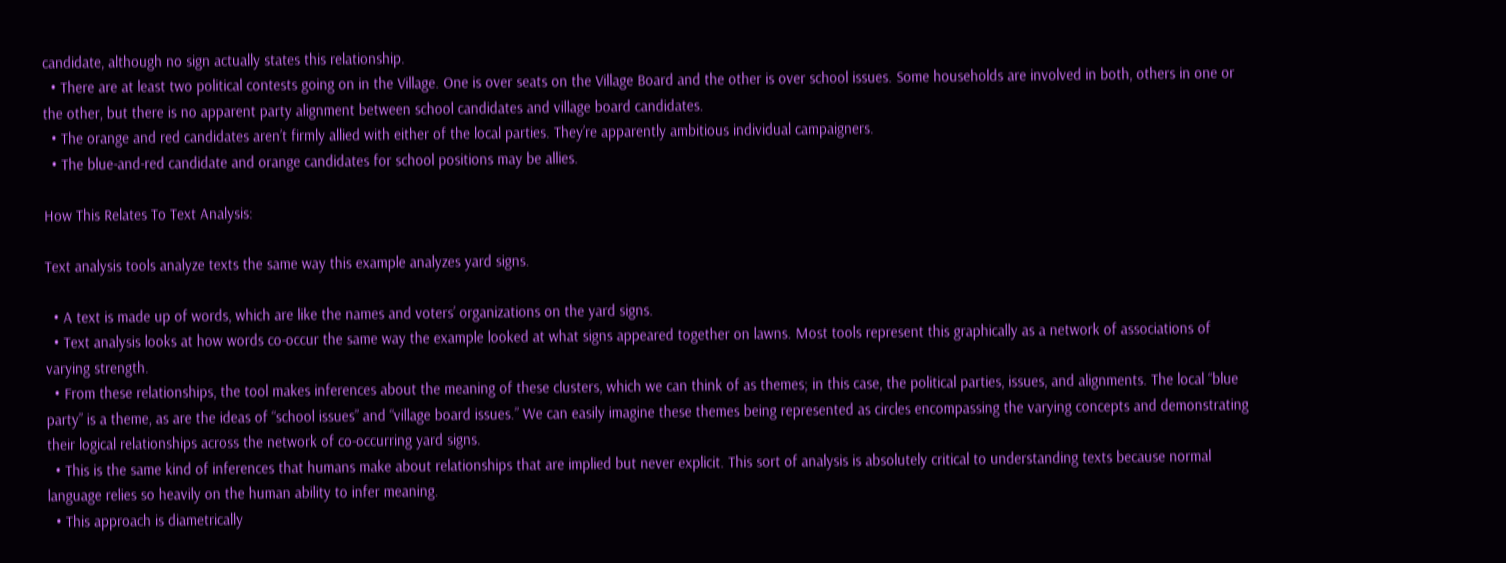candidate, although no sign actually states this relationship.
  • There are at least two political contests going on in the Village. One is over seats on the Village Board and the other is over school issues. Some households are involved in both, others in one or the other, but there is no apparent party alignment between school candidates and village board candidates.
  • The orange and red candidates aren’t firmly allied with either of the local parties. They’re apparently ambitious individual campaigners.
  • The blue-and-red candidate and orange candidates for school positions may be allies.

How This Relates To Text Analysis:

Text analysis tools analyze texts the same way this example analyzes yard signs.

  • A text is made up of words, which are like the names and voters’ organizations on the yard signs.
  • Text analysis looks at how words co-occur the same way the example looked at what signs appeared together on lawns. Most tools represent this graphically as a network of associations of varying strength.
  • From these relationships, the tool makes inferences about the meaning of these clusters, which we can think of as themes; in this case, the political parties, issues, and alignments. The local “blue party” is a theme, as are the ideas of “school issues” and “village board issues.” We can easily imagine these themes being represented as circles encompassing the varying concepts and demonstrating their logical relationships across the network of co-occurring yard signs.
  • This is the same kind of inferences that humans make about relationships that are implied but never explicit. This sort of analysis is absolutely critical to understanding texts because normal language relies so heavily on the human ability to infer meaning.
  • This approach is diametrically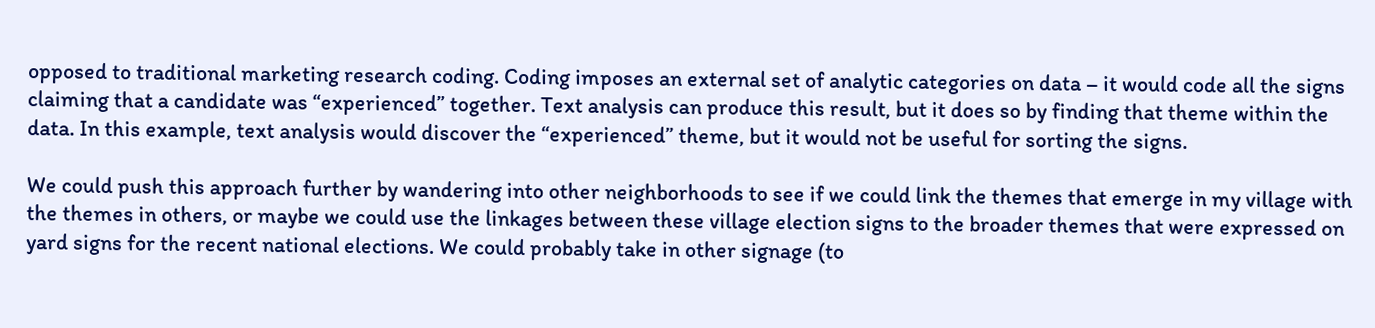opposed to traditional marketing research coding. Coding imposes an external set of analytic categories on data – it would code all the signs claiming that a candidate was “experienced” together. Text analysis can produce this result, but it does so by finding that theme within the data. In this example, text analysis would discover the “experienced” theme, but it would not be useful for sorting the signs.

We could push this approach further by wandering into other neighborhoods to see if we could link the themes that emerge in my village with the themes in others, or maybe we could use the linkages between these village election signs to the broader themes that were expressed on yard signs for the recent national elections. We could probably take in other signage (to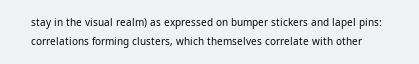stay in the visual realm) as expressed on bumper stickers and lapel pins: correlations forming clusters, which themselves correlate with other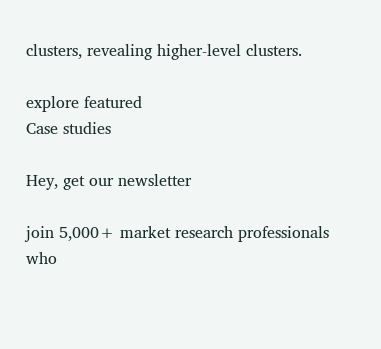clusters, revealing higher-level clusters.

explore featured
Case studies

Hey, get our newsletter

join 5,000+ market research professionals
who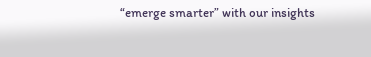“emerge smarter” with our insights